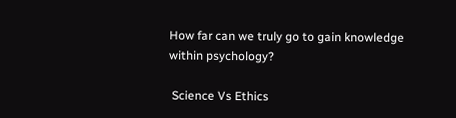How far can we truly go to gain knowledge within psychology?

 Science Vs Ethics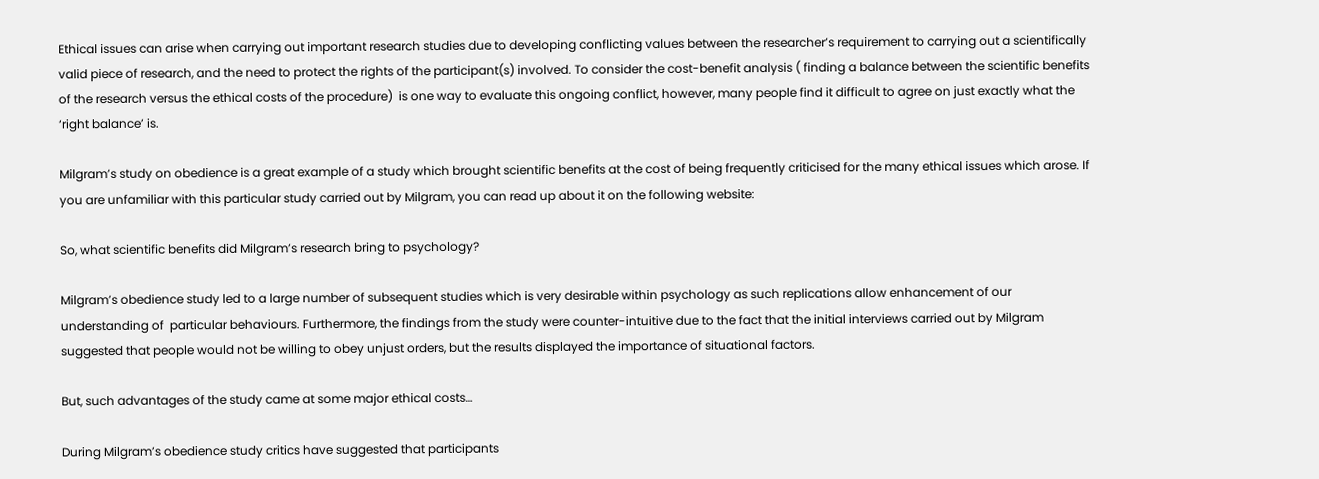Ethical issues can arise when carrying out important research studies due to developing conflicting values between the researcher’s requirement to carrying out a scientifically valid piece of research, and the need to protect the rights of the participant(s) involved. To consider the cost-benefit analysis ( finding a balance between the scientific benefits of the research versus the ethical costs of the procedure)  is one way to evaluate this ongoing conflict, however, many people find it difficult to agree on just exactly what the ‘right balance’ is.

Milgram’s study on obedience is a great example of a study which brought scientific benefits at the cost of being frequently criticised for the many ethical issues which arose. If you are unfamiliar with this particular study carried out by Milgram, you can read up about it on the following website:

So, what scientific benefits did Milgram’s research bring to psychology?

Milgram’s obedience study led to a large number of subsequent studies which is very desirable within psychology as such replications allow enhancement of our understanding of  particular behaviours. Furthermore, the findings from the study were counter-intuitive due to the fact that the initial interviews carried out by Milgram suggested that people would not be willing to obey unjust orders, but the results displayed the importance of situational factors.

But, such advantages of the study came at some major ethical costs…

During Milgram’s obedience study critics have suggested that participants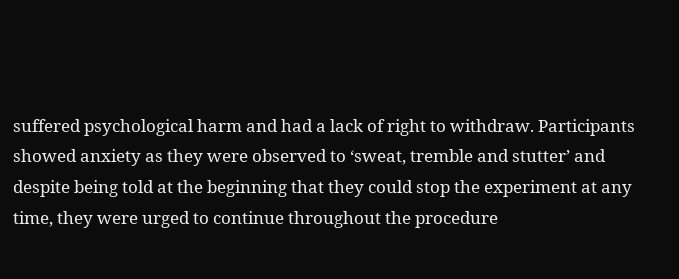suffered psychological harm and had a lack of right to withdraw. Participants showed anxiety as they were observed to ‘sweat, tremble and stutter’ and despite being told at the beginning that they could stop the experiment at any time, they were urged to continue throughout the procedure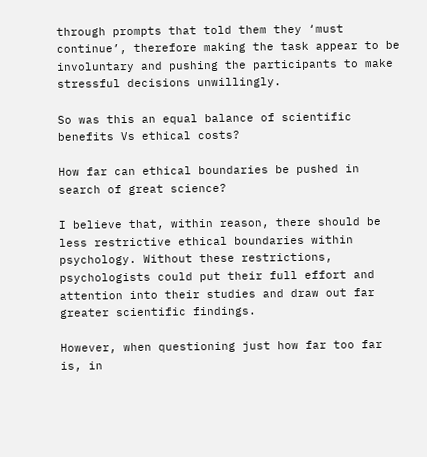through prompts that told them they ‘must continue’, therefore making the task appear to be involuntary and pushing the participants to make stressful decisions unwillingly.

So was this an equal balance of scientific benefits Vs ethical costs?

How far can ethical boundaries be pushed in search of great science?

I believe that, within reason, there should be less restrictive ethical boundaries within psychology. Without these restrictions, psychologists could put their full effort and attention into their studies and draw out far greater scientific findings.

However, when questioning just how far too far is, in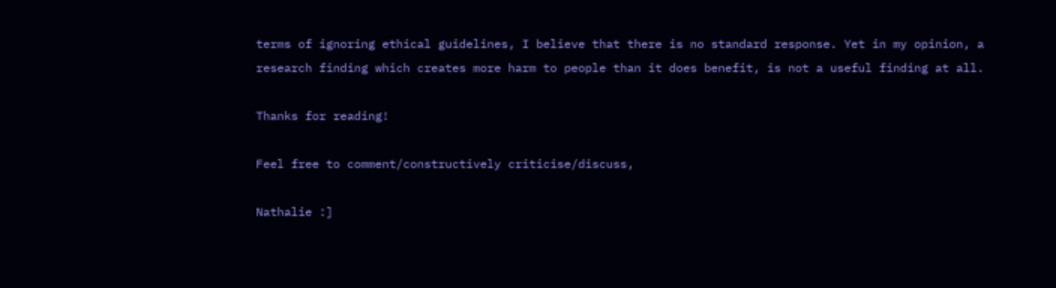terms of ignoring ethical guidelines, I believe that there is no standard response. Yet in my opinion, a research finding which creates more harm to people than it does benefit, is not a useful finding at all.

Thanks for reading!

Feel free to comment/constructively criticise/discuss,

Nathalie :]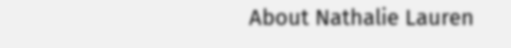About Nathalie Lauren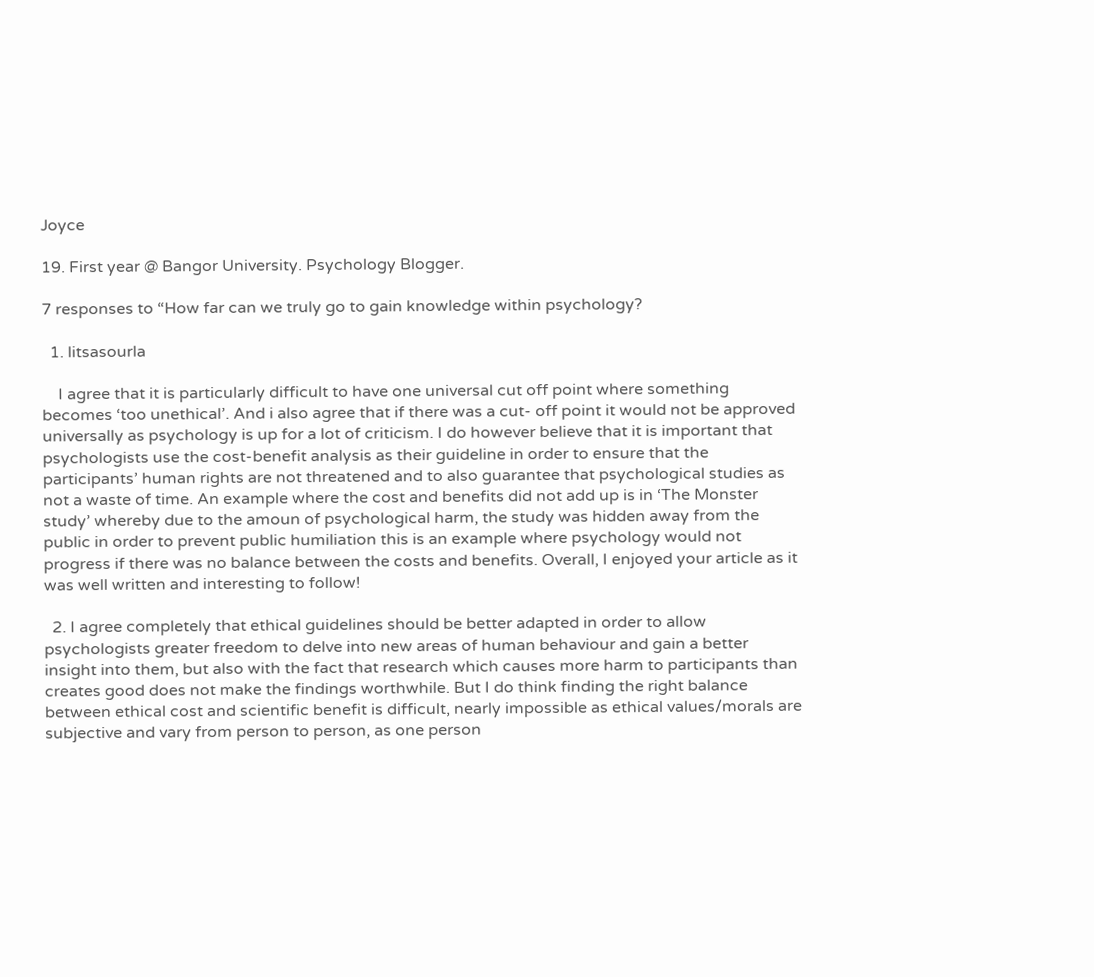Joyce

19. First year @ Bangor University. Psychology Blogger.

7 responses to “How far can we truly go to gain knowledge within psychology?

  1. litsasourla

    I agree that it is particularly difficult to have one universal cut off point where something becomes ‘too unethical’. And i also agree that if there was a cut- off point it would not be approved universally as psychology is up for a lot of criticism. I do however believe that it is important that psychologists use the cost-benefit analysis as their guideline in order to ensure that the participants’ human rights are not threatened and to also guarantee that psychological studies as not a waste of time. An example where the cost and benefits did not add up is in ‘The Monster study’ whereby due to the amoun of psychological harm, the study was hidden away from the public in order to prevent public humiliation this is an example where psychology would not progress if there was no balance between the costs and benefits. Overall, I enjoyed your article as it was well written and interesting to follow!

  2. I agree completely that ethical guidelines should be better adapted in order to allow psychologists greater freedom to delve into new areas of human behaviour and gain a better insight into them, but also with the fact that research which causes more harm to participants than creates good does not make the findings worthwhile. But I do think finding the right balance between ethical cost and scientific benefit is difficult, nearly impossible as ethical values/morals are subjective and vary from person to person, as one person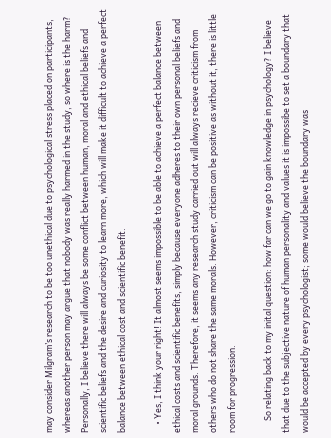may consider Milgram’s research to be too unethical due to psychological stress placed on participants, whereas another person may argue that nobody was really harmed in the study, so where is the harm? Personally, I believe there will always be some conflict between human, moral and ethical beliefs and scientific beliefs and the desire and curiosity to learn more, which will make it difficult to achieve a perfect balance between ethical cost and scientific benefit.

    • Yes, I think your right! It almost seems impossible to be able to achieve a perfect balance between ethical costs and scientific benefits, simply because everyone adheres to their own personal beliefs and moral grounds. Therefore, it seems any research study carried out will always recieve criticism from others who do not share the same morals. However, criticism can be positive as without it, there is little room for progression.

      So relating back to my inital question: how far can we go to gain knowledge in psychology? I believe that due to the subjective nature of human personality and values it is impossibe to set a boundary that would be accepted by every psychologist; some would believe the boundary was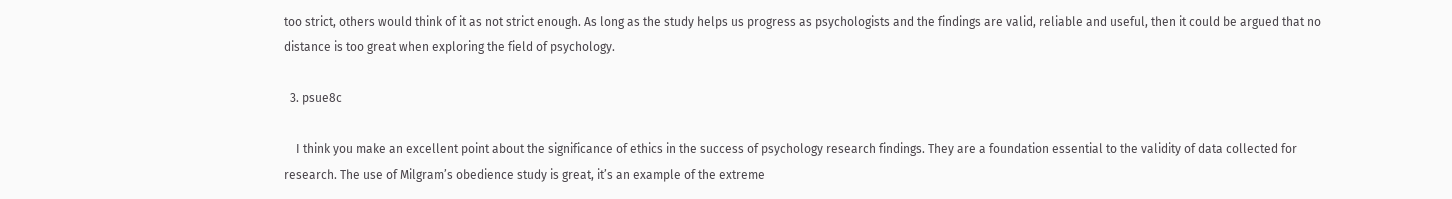too strict, others would think of it as not strict enough. As long as the study helps us progress as psychologists and the findings are valid, reliable and useful, then it could be argued that no distance is too great when exploring the field of psychology.

  3. psue8c

    I think you make an excellent point about the significance of ethics in the success of psychology research findings. They are a foundation essential to the validity of data collected for research. The use of Milgram’s obedience study is great, it’s an example of the extreme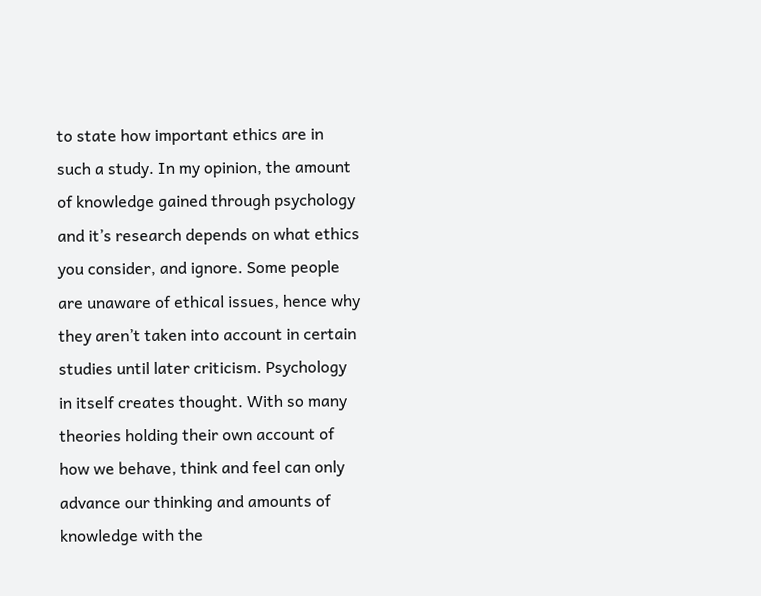to state how important ethics are in such a study. In my opinion, the amount of knowledge gained through psychology and it’s research depends on what ethics you consider, and ignore. Some people are unaware of ethical issues, hence why they aren’t taken into account in certain studies until later criticism. Psychology in itself creates thought. With so many theories holding their own account of how we behave, think and feel can only advance our thinking and amounts of knowledge with the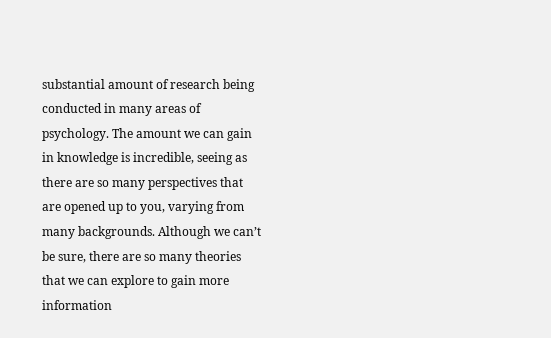substantial amount of research being conducted in many areas of psychology. The amount we can gain in knowledge is incredible, seeing as there are so many perspectives that are opened up to you, varying from many backgrounds. Although we can’t be sure, there are so many theories that we can explore to gain more information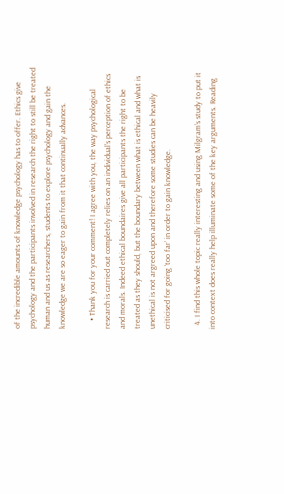of the incredible amounts of knowledge psychology has to offer. Ethics give psychology and the participants involved in research the right to still be treated human and us as researchers, students to explore psychology and gain the knowledge we are so eager to gain from it that continually advances.

    • Thank you for your comment! I agree with you, the way psychological research is carried out completely relies on an individual’s perception of ethics and morals. Indeed ethical boundaires give all participants the right to be treated as they should, but the boundary between what is ethical and what is unethical is not argreed upon and therefore some studies can be heavily criticised for going ‘too far’ in order to gain knowledge.

  4. I find this whole topic really interesting and using Milgram’s study to put it into context does really help illuminate some of the key arguments. Reading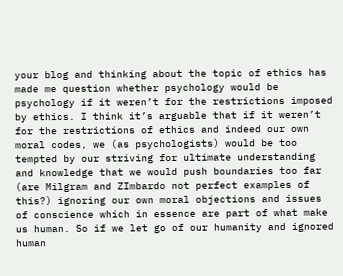your blog and thinking about the topic of ethics has made me question whether psychology would be psychology if it weren’t for the restrictions imposed by ethics. I think it’s arguable that if it weren’t for the restrictions of ethics and indeed our own moral codes, we (as psychologists) would be too tempted by our striving for ultimate understanding and knowledge that we would push boundaries too far (are Milgram and ZImbardo not perfect examples of this?) ignoring our own moral objections and issues of conscience which in essence are part of what make us human. So if we let go of our humanity and ignored human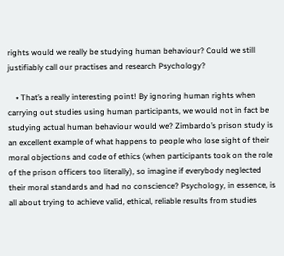rights would we really be studying human behaviour? Could we still justifiably call our practises and research Psychology?

    • That’s a really interesting point! By ignoring human rights when carrying out studies using human participants, we would not in fact be studying actual human behaviour would we? Zimbardo’s prison study is an excellent example of what happens to people who lose sight of their moral objections and code of ethics (when participants took on the role of the prison officers too literally), so imagine if everybody neglected their moral standards and had no conscience? Psychology, in essence, is all about trying to achieve valid, ethical, reliable results from studies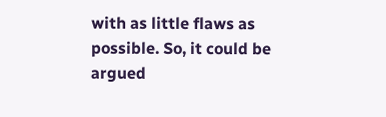with as little flaws as possible. So, it could be argued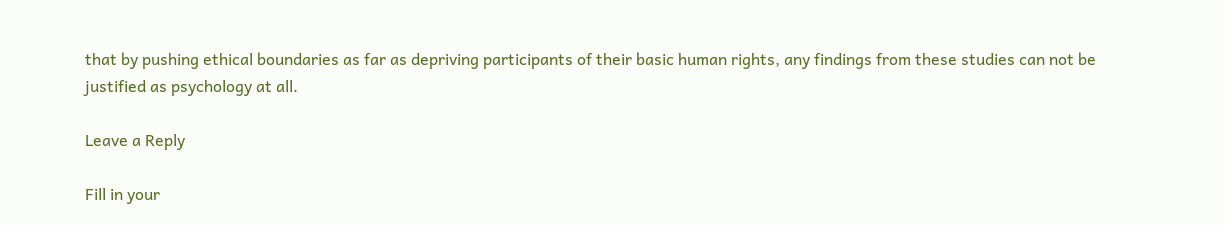that by pushing ethical boundaries as far as depriving participants of their basic human rights, any findings from these studies can not be justified as psychology at all.

Leave a Reply

Fill in your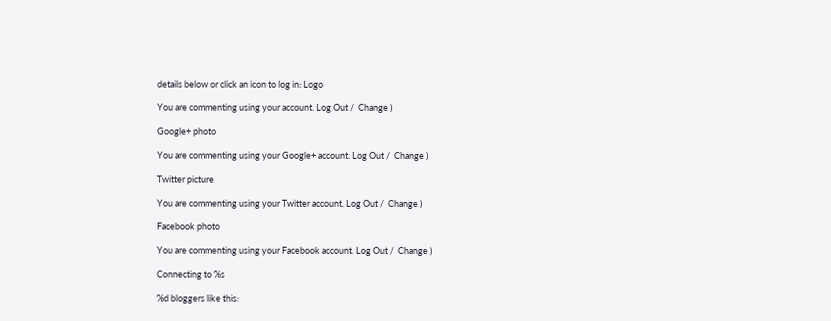details below or click an icon to log in: Logo

You are commenting using your account. Log Out /  Change )

Google+ photo

You are commenting using your Google+ account. Log Out /  Change )

Twitter picture

You are commenting using your Twitter account. Log Out /  Change )

Facebook photo

You are commenting using your Facebook account. Log Out /  Change )

Connecting to %s

%d bloggers like this: